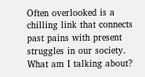Often overlooked is a chilling link that connects past pains with present struggles in our society. What am I talking about?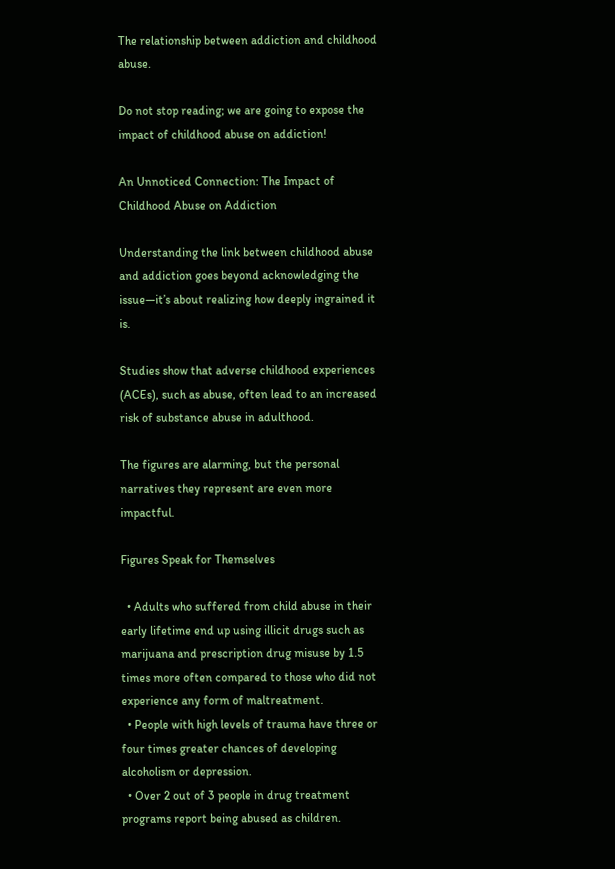The relationship between addiction and childhood abuse.

Do not stop reading; we are going to expose the impact of childhood abuse on addiction!

An Unnoticed Connection: The Impact of Childhood Abuse on Addiction

Understanding the link between childhood abuse and addiction goes beyond acknowledging the issue—it’s about realizing how deeply ingrained it is.

Studies show that adverse childhood experiences (ACEs), such as abuse, often lead to an increased risk of substance abuse in adulthood.

The figures are alarming, but the personal narratives they represent are even more impactful.

Figures Speak for Themselves

  • Adults who suffered from child abuse in their early lifetime end up using illicit drugs such as marijuana and prescription drug misuse by 1.5 times more often compared to those who did not experience any form of maltreatment.
  • People with high levels of trauma have three or four times greater chances of developing alcoholism or depression.
  • Over 2 out of 3 people in drug treatment programs report being abused as children.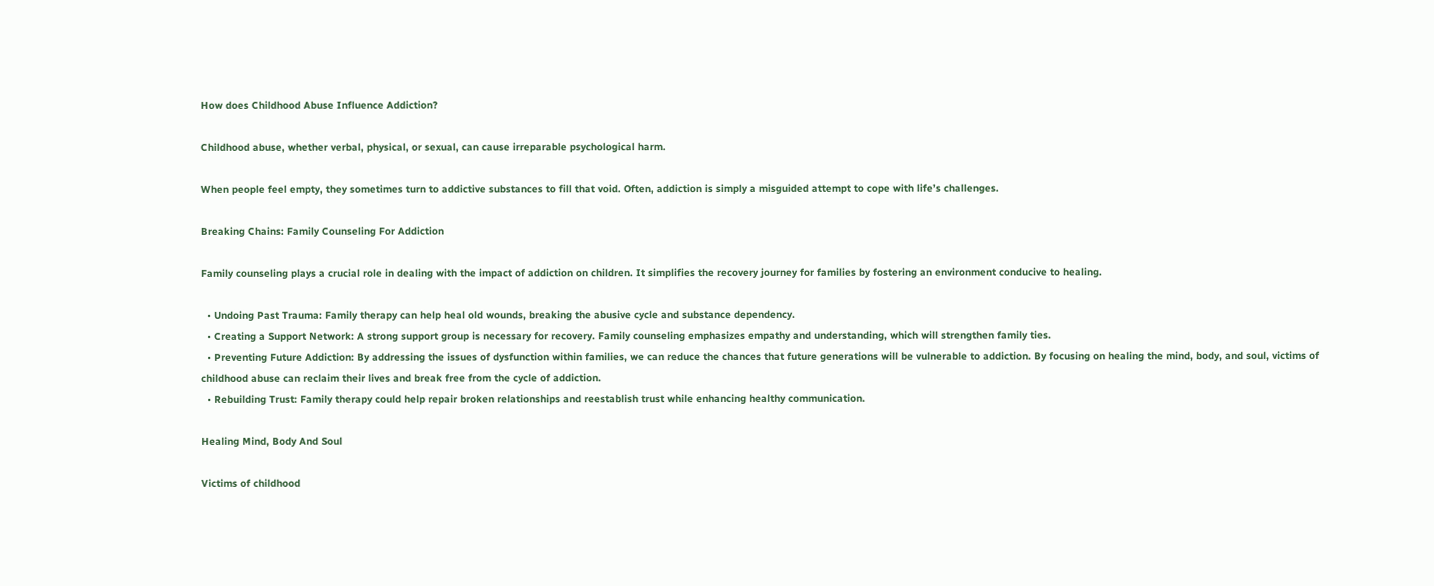How does Childhood Abuse Influence Addiction?

Childhood abuse, whether verbal, physical, or sexual, can cause irreparable psychological harm.

When people feel empty, they sometimes turn to addictive substances to fill that void. Often, addiction is simply a misguided attempt to cope with life’s challenges.

Breaking Chains: Family Counseling For Addiction

Family counseling plays a crucial role in dealing with the impact of addiction on children. It simplifies the recovery journey for families by fostering an environment conducive to healing.

  • Undoing Past Trauma: Family therapy can help heal old wounds, breaking the abusive cycle and substance dependency.
  • Creating a Support Network: A strong support group is necessary for recovery. Family counseling emphasizes empathy and understanding, which will strengthen family ties.
  • Preventing Future Addiction: By addressing the issues of dysfunction within families, we can reduce the chances that future generations will be vulnerable to addiction. By focusing on healing the mind, body, and soul, victims of childhood abuse can reclaim their lives and break free from the cycle of addiction.
  • Rebuilding Trust: Family therapy could help repair broken relationships and reestablish trust while enhancing healthy communication.

Healing Mind, Body And Soul

Victims of childhood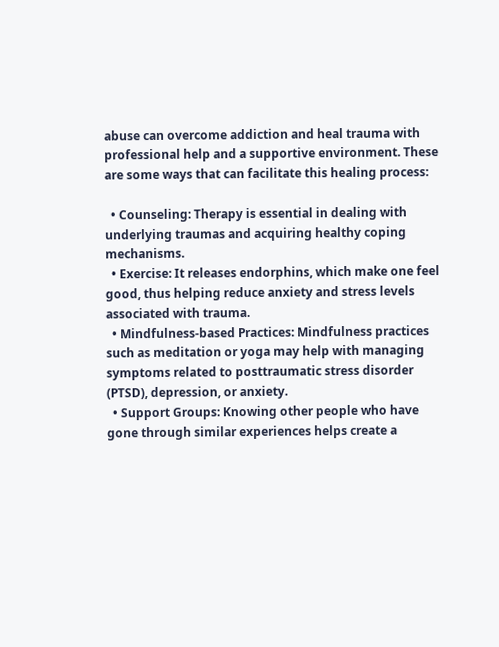abuse can overcome addiction and heal trauma with professional help and a supportive environment. These are some ways that can facilitate this healing process:

  • Counseling: Therapy is essential in dealing with underlying traumas and acquiring healthy coping mechanisms.
  • Exercise: It releases endorphins, which make one feel good, thus helping reduce anxiety and stress levels associated with trauma.
  • Mindfulness-based Practices: Mindfulness practices such as meditation or yoga may help with managing symptoms related to posttraumatic stress disorder (PTSD), depression, or anxiety.
  • Support Groups: Knowing other people who have gone through similar experiences helps create a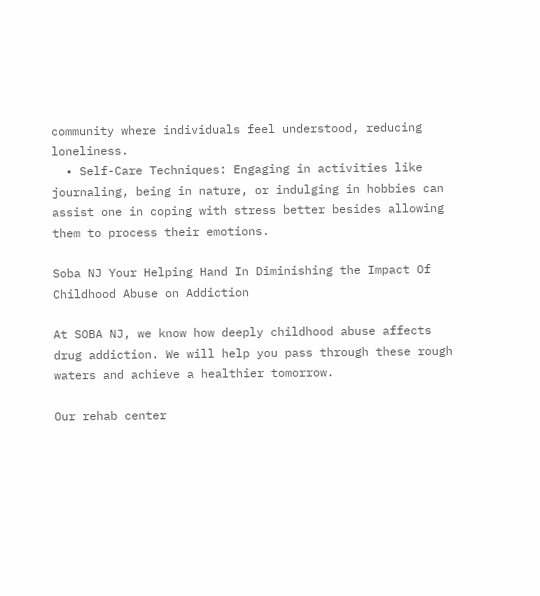community where individuals feel understood, reducing loneliness.
  • Self-Care Techniques: Engaging in activities like journaling, being in nature, or indulging in hobbies can assist one in coping with stress better besides allowing them to process their emotions.

Soba NJ Your Helping Hand In Diminishing the Impact Of Childhood Abuse on Addiction

At SOBA NJ, we know how deeply childhood abuse affects drug addiction. We will help you pass through these rough waters and achieve a healthier tomorrow.

Our rehab center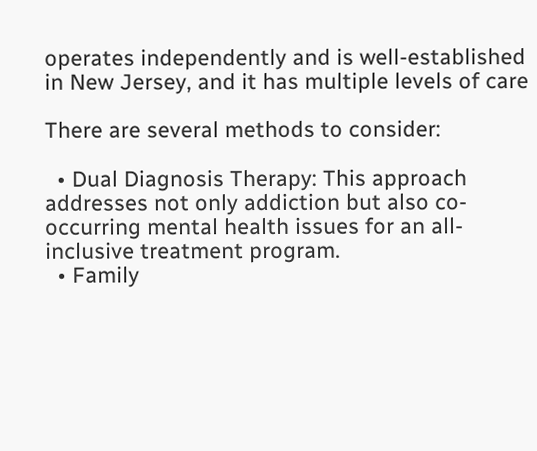operates independently and is well-established in New Jersey, and it has multiple levels of care

There are several methods to consider:

  • Dual Diagnosis Therapy: This approach addresses not only addiction but also co-occurring mental health issues for an all-inclusive treatment program.
  • Family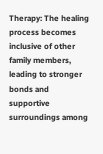Therapy: The healing process becomes inclusive of other family members, leading to stronger bonds and supportive surroundings among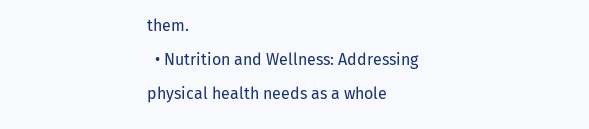them.
  • Nutrition and Wellness: Addressing physical health needs as a whole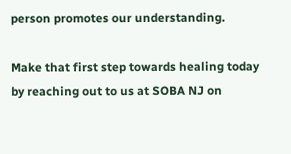person promotes our understanding.

Make that first step towards healing today by reaching out to us at SOBA NJ on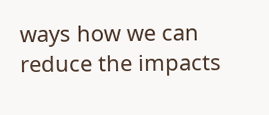ways how we can reduce the impacts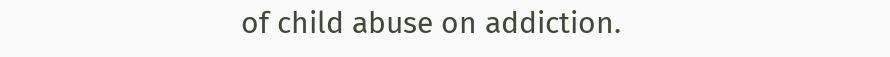of child abuse on addiction.